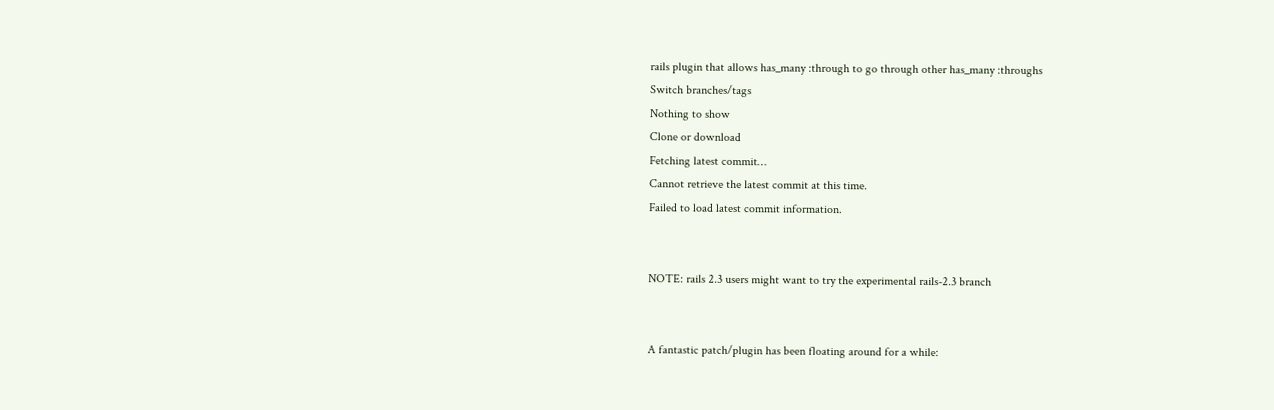rails plugin that allows has_many :through to go through other has_many :throughs
Switch branches/tags
Nothing to show
Clone or download
Fetching latest commit…
Cannot retrieve the latest commit at this time.
Failed to load latest commit information.


NOTE: rails 2.3 users might want to try the experimental rails-2.3 branch


A fantastic patch/plugin has been floating around for a while: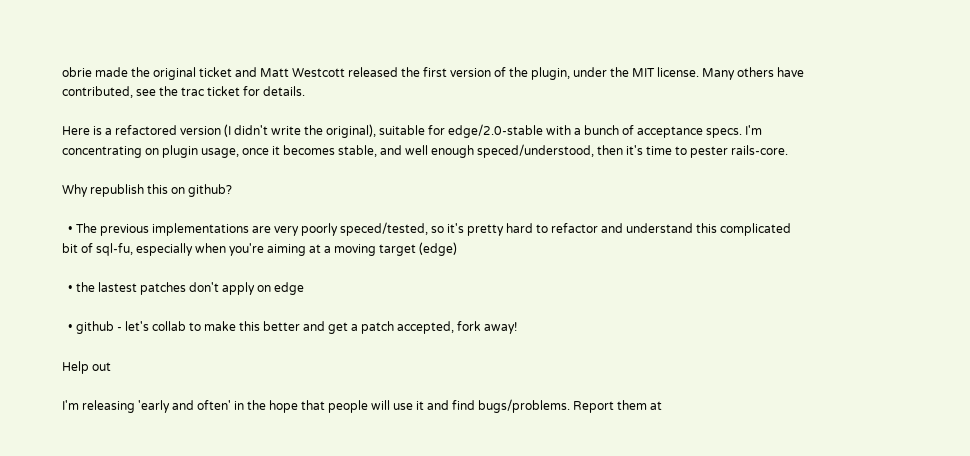obrie made the original ticket and Matt Westcott released the first version of the plugin, under the MIT license. Many others have contributed, see the trac ticket for details.

Here is a refactored version (I didn't write the original), suitable for edge/2.0-stable with a bunch of acceptance specs. I'm concentrating on plugin usage, once it becomes stable, and well enough speced/understood, then it's time to pester rails-core.

Why republish this on github?

  • The previous implementations are very poorly speced/tested, so it's pretty hard to refactor and understand this complicated bit of sql-fu, especially when you're aiming at a moving target (edge)

  • the lastest patches don't apply on edge

  • github - let's collab to make this better and get a patch accepted, fork away!

Help out

I'm releasing 'early and often' in the hope that people will use it and find bugs/problems. Report them at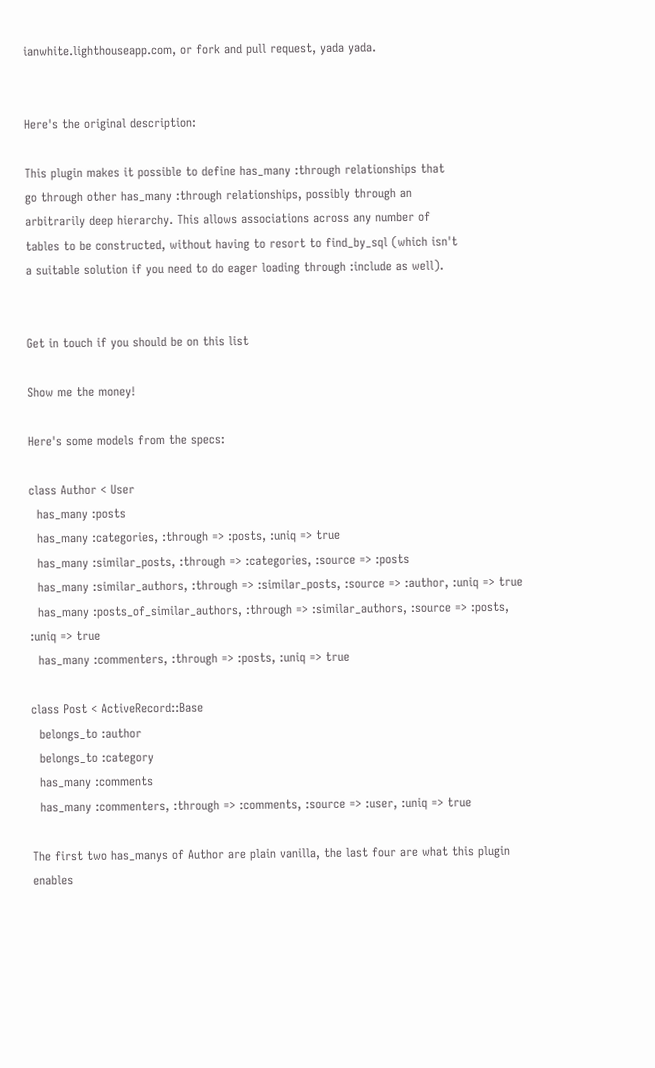ianwhite.lighthouseapp.com, or fork and pull request, yada yada.


Here's the original description:

This plugin makes it possible to define has_many :through relationships that
go through other has_many :through relationships, possibly through an
arbitrarily deep hierarchy. This allows associations across any number of
tables to be constructed, without having to resort to find_by_sql (which isn't
a suitable solution if you need to do eager loading through :include as well).


Get in touch if you should be on this list

Show me the money!

Here's some models from the specs:

class Author < User
  has_many :posts
  has_many :categories, :through => :posts, :uniq => true
  has_many :similar_posts, :through => :categories, :source => :posts
  has_many :similar_authors, :through => :similar_posts, :source => :author, :uniq => true
  has_many :posts_of_similar_authors, :through => :similar_authors, :source => :posts, :uniq => true
  has_many :commenters, :through => :posts, :uniq => true

class Post < ActiveRecord::Base
  belongs_to :author
  belongs_to :category
  has_many :comments
  has_many :commenters, :through => :comments, :source => :user, :uniq => true

The first two has_manys of Author are plain vanilla, the last four are what this plugin enables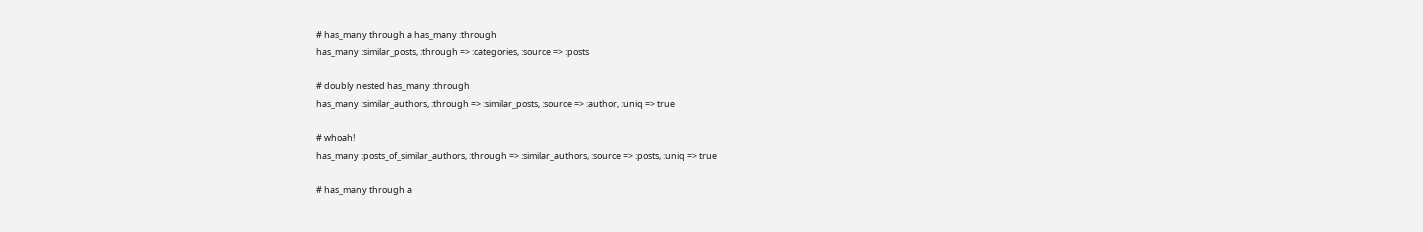# has_many through a has_many :through
has_many :similar_posts, :through => :categories, :source => :posts

# doubly nested has_many :through
has_many :similar_authors, :through => :similar_posts, :source => :author, :uniq => true

# whoah!
has_many :posts_of_similar_authors, :through => :similar_authors, :source => :posts, :uniq => true

# has_many through a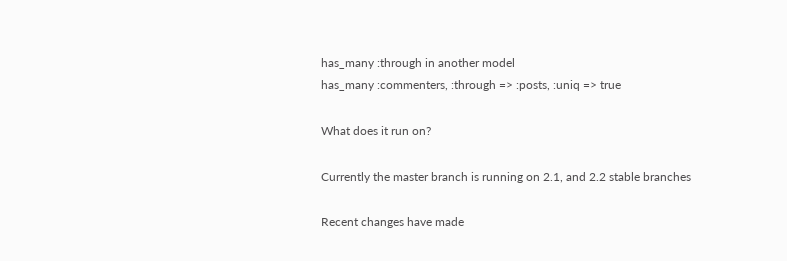has_many :through in another model
has_many :commenters, :through => :posts, :uniq => true

What does it run on?

Currently the master branch is running on 2.1, and 2.2 stable branches

Recent changes have made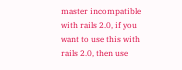master incompatible with rails 2.0, if you want to use this with rails 2.0, then use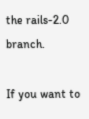the rails-2.0 branch.

If you want to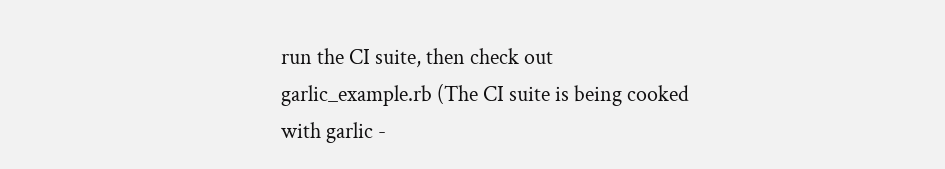run the CI suite, then check out garlic_example.rb (The CI suite is being cooked with garlic -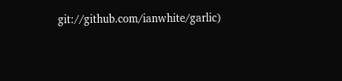git://github.com/ianwhite/garlic)